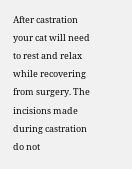After castration your cat will need to rest and relax while recovering from surgery. The incisions made during castration do not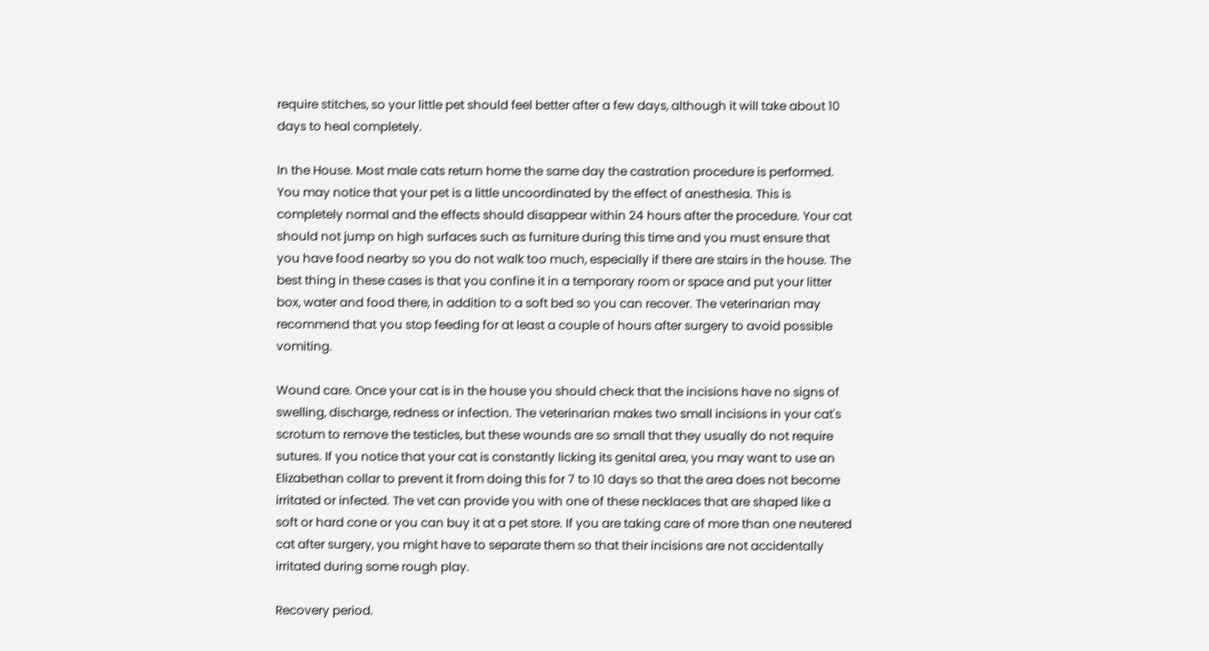require stitches, so your little pet should feel better after a few days, although it will take about 10 days to heal completely.

In the House. Most male cats return home the same day the castration procedure is performed. You may notice that your pet is a little uncoordinated by the effect of anesthesia. This is completely normal and the effects should disappear within 24 hours after the procedure. Your cat should not jump on high surfaces such as furniture during this time and you must ensure that you have food nearby so you do not walk too much, especially if there are stairs in the house. The best thing in these cases is that you confine it in a temporary room or space and put your litter box, water and food there, in addition to a soft bed so you can recover. The veterinarian may recommend that you stop feeding for at least a couple of hours after surgery to avoid possible vomiting.

Wound care. Once your cat is in the house you should check that the incisions have no signs of swelling, discharge, redness or infection. The veterinarian makes two small incisions in your cat's scrotum to remove the testicles, but these wounds are so small that they usually do not require sutures. If you notice that your cat is constantly licking its genital area, you may want to use an Elizabethan collar to prevent it from doing this for 7 to 10 days so that the area does not become irritated or infected. The vet can provide you with one of these necklaces that are shaped like a soft or hard cone or you can buy it at a pet store. If you are taking care of more than one neutered cat after surgery, you might have to separate them so that their incisions are not accidentally irritated during some rough play.

Recovery period.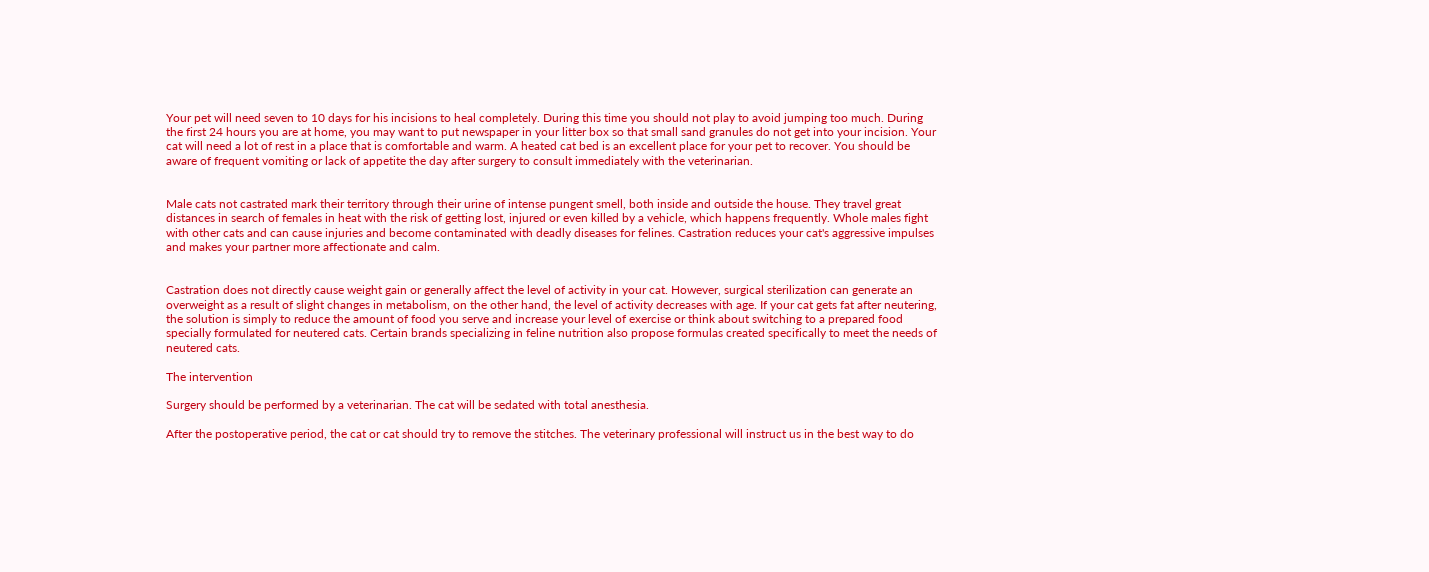Your pet will need seven to 10 days for his incisions to heal completely. During this time you should not play to avoid jumping too much. During the first 24 hours you are at home, you may want to put newspaper in your litter box so that small sand granules do not get into your incision. Your cat will need a lot of rest in a place that is comfortable and warm. A heated cat bed is an excellent place for your pet to recover. You should be aware of frequent vomiting or lack of appetite the day after surgery to consult immediately with the veterinarian.


Male cats not castrated mark their territory through their urine of intense pungent smell, both inside and outside the house. They travel great distances in search of females in heat with the risk of getting lost, injured or even killed by a vehicle, which happens frequently. Whole males fight with other cats and can cause injuries and become contaminated with deadly diseases for felines. Castration reduces your cat's aggressive impulses and makes your partner more affectionate and calm.


Castration does not directly cause weight gain or generally affect the level of activity in your cat. However, surgical sterilization can generate an overweight as a result of slight changes in metabolism, on the other hand, the level of activity decreases with age. If your cat gets fat after neutering, the solution is simply to reduce the amount of food you serve and increase your level of exercise or think about switching to a prepared food specially formulated for neutered cats. Certain brands specializing in feline nutrition also propose formulas created specifically to meet the needs of neutered cats.

The intervention

Surgery should be performed by a veterinarian. The cat will be sedated with total anesthesia.

After the postoperative period, the cat or cat should try to remove the stitches. The veterinary professional will instruct us in the best way to do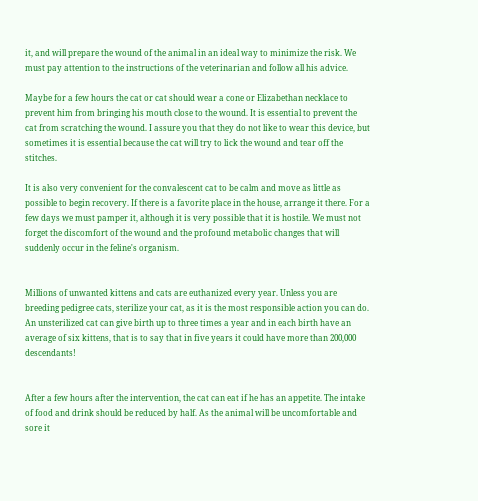it, and will prepare the wound of the animal in an ideal way to minimize the risk. We must pay attention to the instructions of the veterinarian and follow all his advice.

Maybe for a few hours the cat or cat should wear a cone or Elizabethan necklace to prevent him from bringing his mouth close to the wound. It is essential to prevent the cat from scratching the wound. I assure you that they do not like to wear this device, but sometimes it is essential because the cat will try to lick the wound and tear off the stitches.

It is also very convenient for the convalescent cat to be calm and move as little as possible to begin recovery. If there is a favorite place in the house, arrange it there. For a few days we must pamper it, although it is very possible that it is hostile. We must not forget the discomfort of the wound and the profound metabolic changes that will suddenly occur in the feline's organism.


Millions of unwanted kittens and cats are euthanized every year. Unless you are breeding pedigree cats, sterilize your cat, as it is the most responsible action you can do. An unsterilized cat can give birth up to three times a year and in each birth have an average of six kittens, that is to say that in five years it could have more than 200,000 descendants!


After a few hours after the intervention, the cat can eat if he has an appetite. The intake of food and drink should be reduced by half. As the animal will be uncomfortable and sore it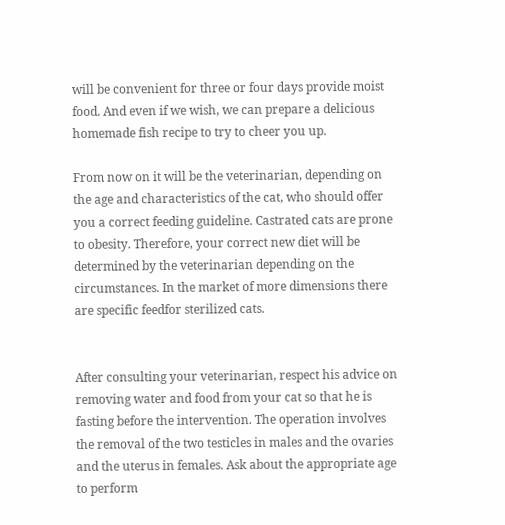will be convenient for three or four days provide moist food. And even if we wish, we can prepare a delicious homemade fish recipe to try to cheer you up.

From now on it will be the veterinarian, depending on the age and characteristics of the cat, who should offer you a correct feeding guideline. Castrated cats are prone to obesity. Therefore, your correct new diet will be determined by the veterinarian depending on the circumstances. In the market of more dimensions there are specific feedfor sterilized cats.


After consulting your veterinarian, respect his advice on removing water and food from your cat so that he is fasting before the intervention. The operation involves the removal of the two testicles in males and the ovaries and the uterus in females. Ask about the appropriate age to perform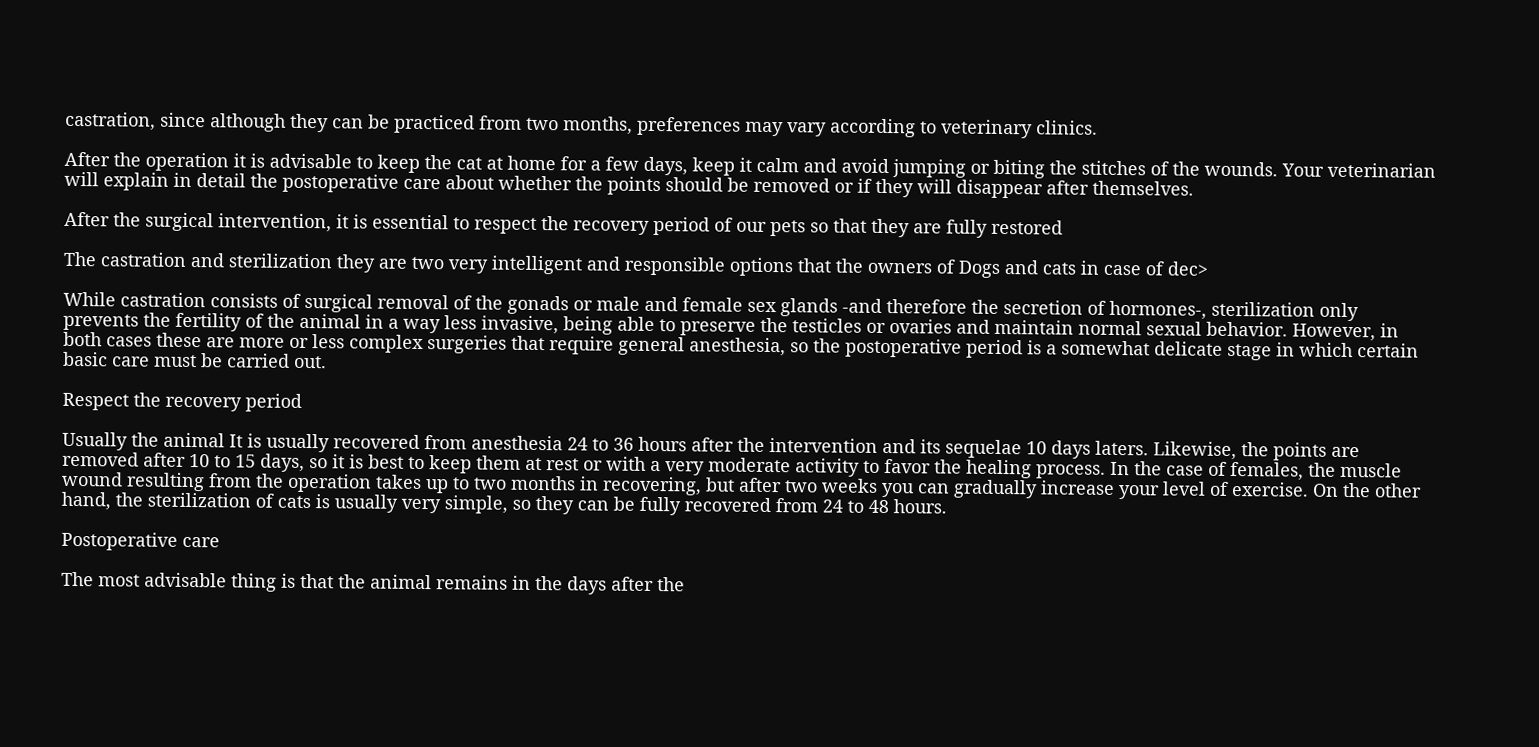castration, since although they can be practiced from two months, preferences may vary according to veterinary clinics.

After the operation it is advisable to keep the cat at home for a few days, keep it calm and avoid jumping or biting the stitches of the wounds. Your veterinarian will explain in detail the postoperative care about whether the points should be removed or if they will disappear after themselves.

After the surgical intervention, it is essential to respect the recovery period of our pets so that they are fully restored

The castration and sterilization they are two very intelligent and responsible options that the owners of Dogs and cats in case of dec>

While castration consists of surgical removal of the gonads or male and female sex glands -and therefore the secretion of hormones-, sterilization only prevents the fertility of the animal in a way less invasive, being able to preserve the testicles or ovaries and maintain normal sexual behavior. However, in both cases these are more or less complex surgeries that require general anesthesia, so the postoperative period is a somewhat delicate stage in which certain basic care must be carried out.

Respect the recovery period

Usually the animal It is usually recovered from anesthesia 24 to 36 hours after the intervention and its sequelae 10 days laters. Likewise, the points are removed after 10 to 15 days, so it is best to keep them at rest or with a very moderate activity to favor the healing process. In the case of females, the muscle wound resulting from the operation takes up to two months in recovering, but after two weeks you can gradually increase your level of exercise. On the other hand, the sterilization of cats is usually very simple, so they can be fully recovered from 24 to 48 hours.

Postoperative care

The most advisable thing is that the animal remains in the days after the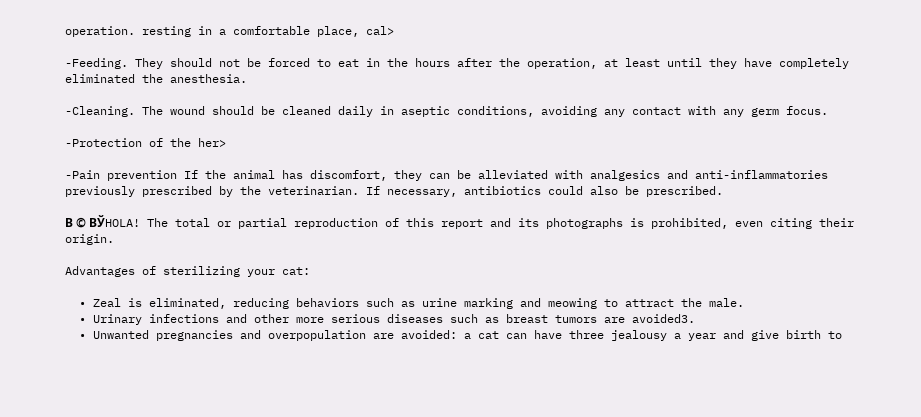operation. resting in a comfortable place, cal>

-Feeding. They should not be forced to eat in the hours after the operation, at least until they have completely eliminated the anesthesia.

-Cleaning. The wound should be cleaned daily in aseptic conditions, avoiding any contact with any germ focus.

-Protection of the her>

-Pain prevention If the animal has discomfort, they can be alleviated with analgesics and anti-inflammatories previously prescribed by the veterinarian. If necessary, antibiotics could also be prescribed.

В © ВЎHOLA! The total or partial reproduction of this report and its photographs is prohibited, even citing their origin.

Advantages of sterilizing your cat:

  • Zeal is eliminated, reducing behaviors such as urine marking and meowing to attract the male.
  • Urinary infections and other more serious diseases such as breast tumors are avoided3.
  • Unwanted pregnancies and overpopulation are avoided: a cat can have three jealousy a year and give birth to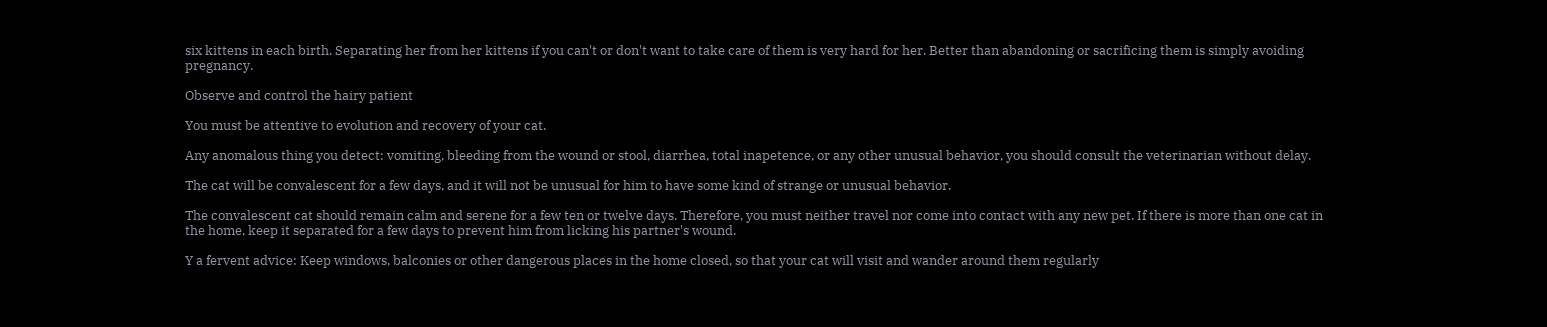six kittens in each birth. Separating her from her kittens if you can't or don't want to take care of them is very hard for her. Better than abandoning or sacrificing them is simply avoiding pregnancy.

Observe and control the hairy patient

You must be attentive to evolution and recovery of your cat.

Any anomalous thing you detect: vomiting, bleeding from the wound or stool, diarrhea, total inapetence, or any other unusual behavior, you should consult the veterinarian without delay.

The cat will be convalescent for a few days, and it will not be unusual for him to have some kind of strange or unusual behavior.

The convalescent cat should remain calm and serene for a few ten or twelve days. Therefore, you must neither travel nor come into contact with any new pet. If there is more than one cat in the home, keep it separated for a few days to prevent him from licking his partner's wound.

Y a fervent advice: Keep windows, balconies or other dangerous places in the home closed, so that your cat will visit and wander around them regularly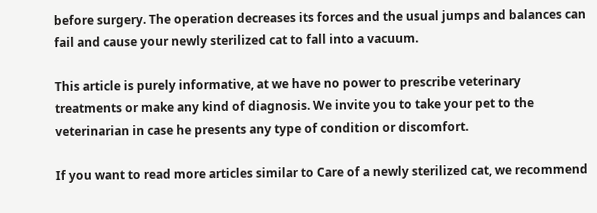before surgery. The operation decreases its forces and the usual jumps and balances can fail and cause your newly sterilized cat to fall into a vacuum.

This article is purely informative, at we have no power to prescribe veterinary treatments or make any kind of diagnosis. We invite you to take your pet to the veterinarian in case he presents any type of condition or discomfort.

If you want to read more articles similar to Care of a newly sterilized cat, we recommend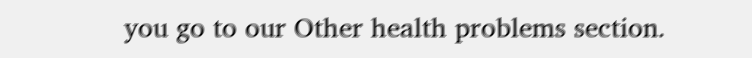you go to our Other health problems section.